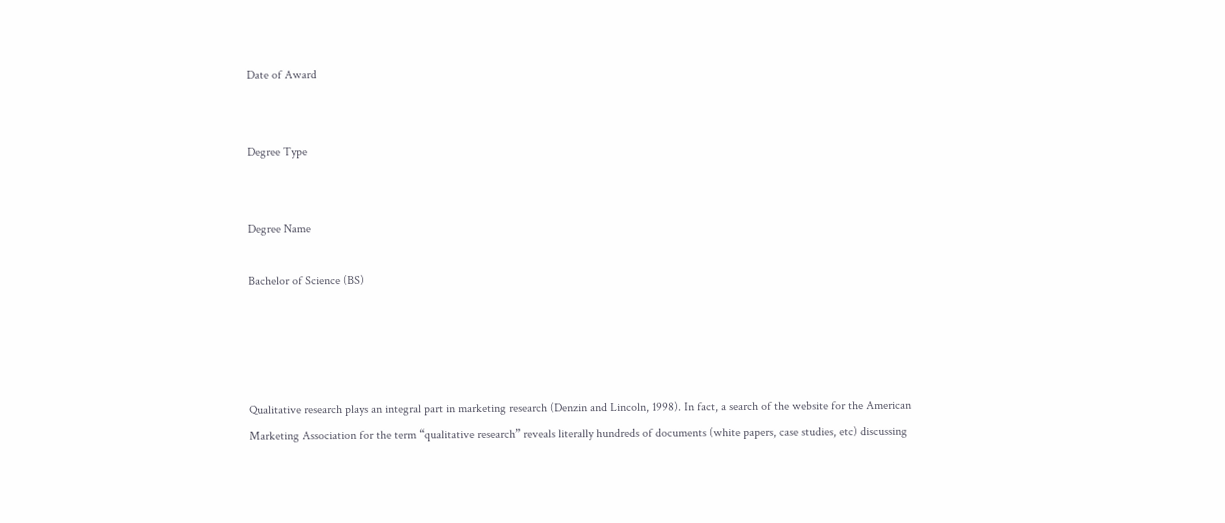Date of Award


Degree Type


Degree Name

Bachelor of Science (BS)




Qualitative research plays an integral part in marketing research (Denzin and Lincoln, 1998). In fact, a search of the website for the American Marketing Association for the term “qualitative research” reveals literally hundreds of documents (white papers, case studies, etc) discussing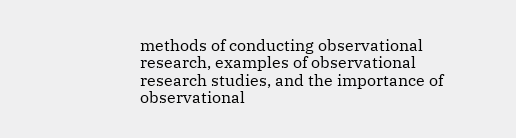methods of conducting observational research, examples of observational research studies, and the importance of observational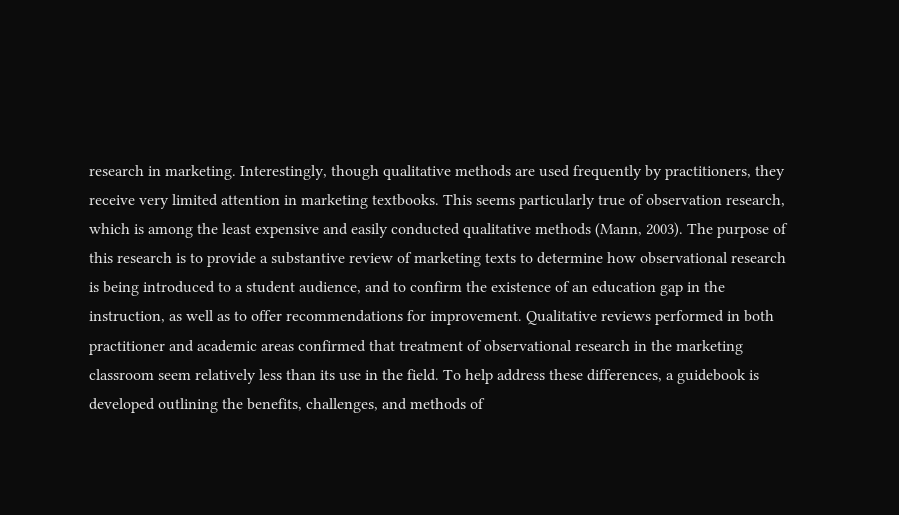research in marketing. Interestingly, though qualitative methods are used frequently by practitioners, they receive very limited attention in marketing textbooks. This seems particularly true of observation research, which is among the least expensive and easily conducted qualitative methods (Mann, 2003). The purpose of this research is to provide a substantive review of marketing texts to determine how observational research is being introduced to a student audience, and to confirm the existence of an education gap in the instruction, as well as to offer recommendations for improvement. Qualitative reviews performed in both practitioner and academic areas confirmed that treatment of observational research in the marketing classroom seem relatively less than its use in the field. To help address these differences, a guidebook is developed outlining the benefits, challenges, and methods of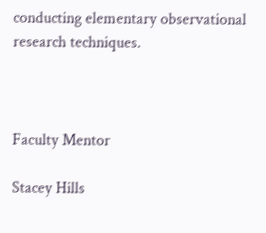conducting elementary observational research techniques.



Faculty Mentor

Stacey Hills